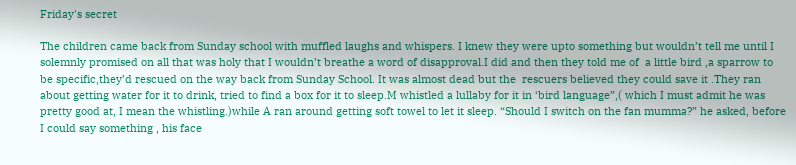Friday's secret

The children came back from Sunday school with muffled laughs and whispers. I knew they were upto something but wouldn’t tell me until I solemnly promised on all that was holy that I wouldn’t breathe a word of disapproval.I did and then they told me of  a little bird ,a sparrow to be specific,they’d rescued on the way back from Sunday School. It was almost dead but the  rescuers believed they could save it .They ran about getting water for it to drink, tried to find a box for it to sleep.M whistled a lullaby for it in ‘bird language”,( which I must admit he was pretty good at, I mean the whistling.)while A ran around getting soft towel to let it sleep. “Should I switch on the fan mumma?” he asked, before I could say something , his face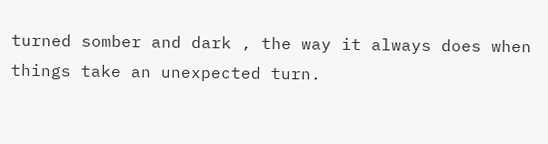turned somber and dark , the way it always does when things take an unexpected turn.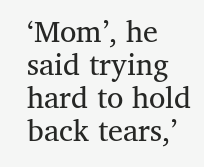‘Mom’, he said trying hard to hold back tears,’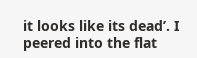it looks like its dead’. I peered into the flat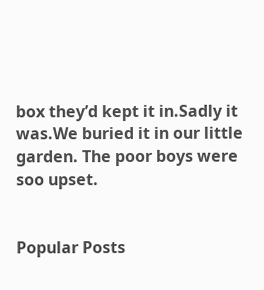box they’d kept it in.Sadly it was.We buried it in our little garden. The poor boys were soo upset.


Popular Posts